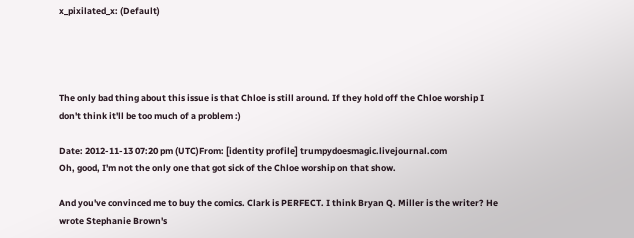x_pixilated_x: (Default)




The only bad thing about this issue is that Chloe is still around. If they hold off the Chloe worship I don't think it'll be too much of a problem :)

Date: 2012-11-13 07:20 pm (UTC)From: [identity profile] trumpydoesmagic.livejournal.com
Oh, good, I'm not the only one that got sick of the Chloe worship on that show.

And you've convinced me to buy the comics. Clark is PERFECT. I think Bryan Q. Miller is the writer? He wrote Stephanie Brown's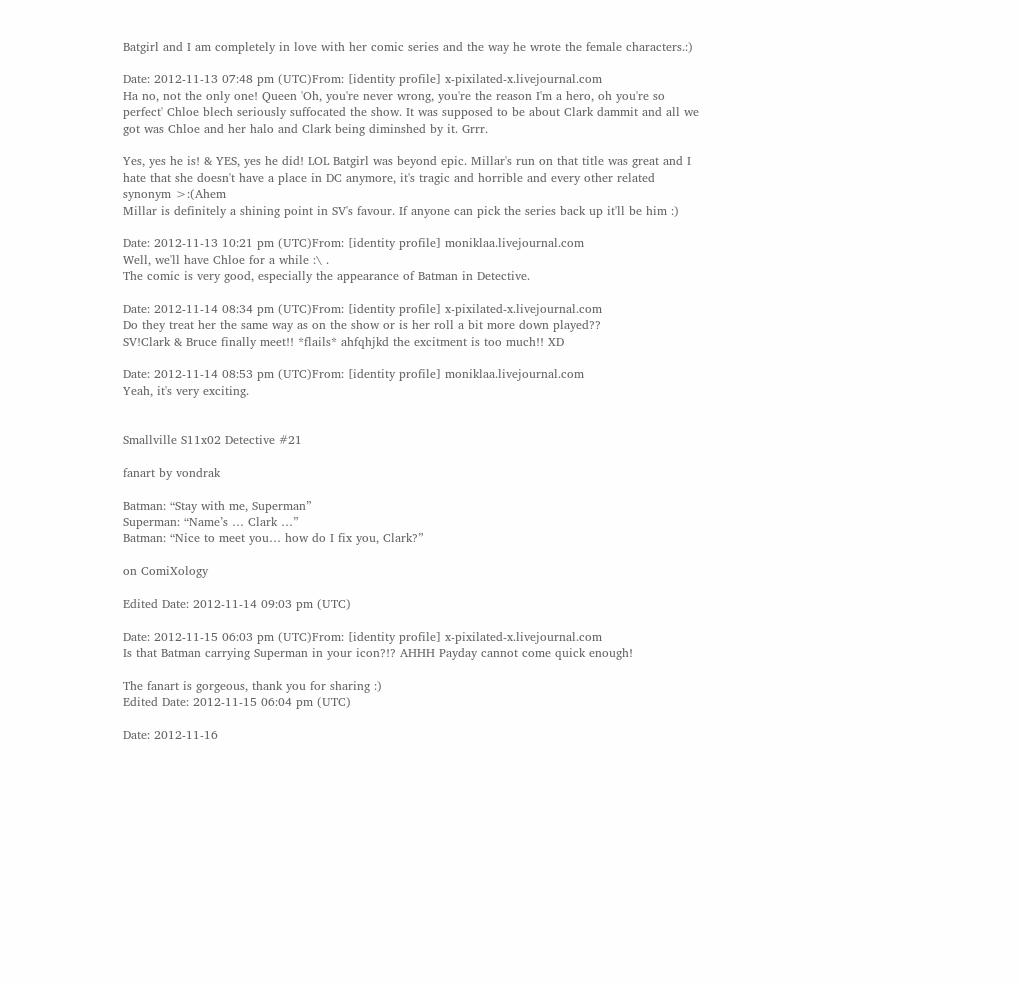Batgirl and I am completely in love with her comic series and the way he wrote the female characters.:)

Date: 2012-11-13 07:48 pm (UTC)From: [identity profile] x-pixilated-x.livejournal.com
Ha no, not the only one! Queen 'Oh, you're never wrong, you're the reason I'm a hero, oh you're so perfect' Chloe blech seriously suffocated the show. It was supposed to be about Clark dammit and all we got was Chloe and her halo and Clark being diminshed by it. Grrr.

Yes, yes he is! & YES, yes he did! LOL Batgirl was beyond epic. Millar's run on that title was great and I hate that she doesn't have a place in DC anymore, it's tragic and horrible and every other related synonym >:(Ahem
Millar is definitely a shining point in SV's favour. If anyone can pick the series back up it'll be him :)

Date: 2012-11-13 10:21 pm (UTC)From: [identity profile] moniklaa.livejournal.com
Well, we'll have Chloe for a while :\ .
The comic is very good, especially the appearance of Batman in Detective.

Date: 2012-11-14 08:34 pm (UTC)From: [identity profile] x-pixilated-x.livejournal.com
Do they treat her the same way as on the show or is her roll a bit more down played??
SV!Clark & Bruce finally meet!! *flails* ahfqhjkd the excitment is too much!! XD

Date: 2012-11-14 08:53 pm (UTC)From: [identity profile] moniklaa.livejournal.com
Yeah, it's very exciting.


Smallville S11x02 Detective #21

fanart by vondrak

Batman: “Stay with me, Superman”
Superman: “Name’s … Clark …”
Batman: “Nice to meet you… how do I fix you, Clark?”

on ComiXology

Edited Date: 2012-11-14 09:03 pm (UTC)

Date: 2012-11-15 06:03 pm (UTC)From: [identity profile] x-pixilated-x.livejournal.com
Is that Batman carrying Superman in your icon?!? AHHH Payday cannot come quick enough!

The fanart is gorgeous, thank you for sharing :)
Edited Date: 2012-11-15 06:04 pm (UTC)

Date: 2012-11-16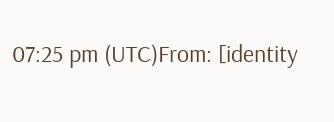07:25 pm (UTC)From: [identity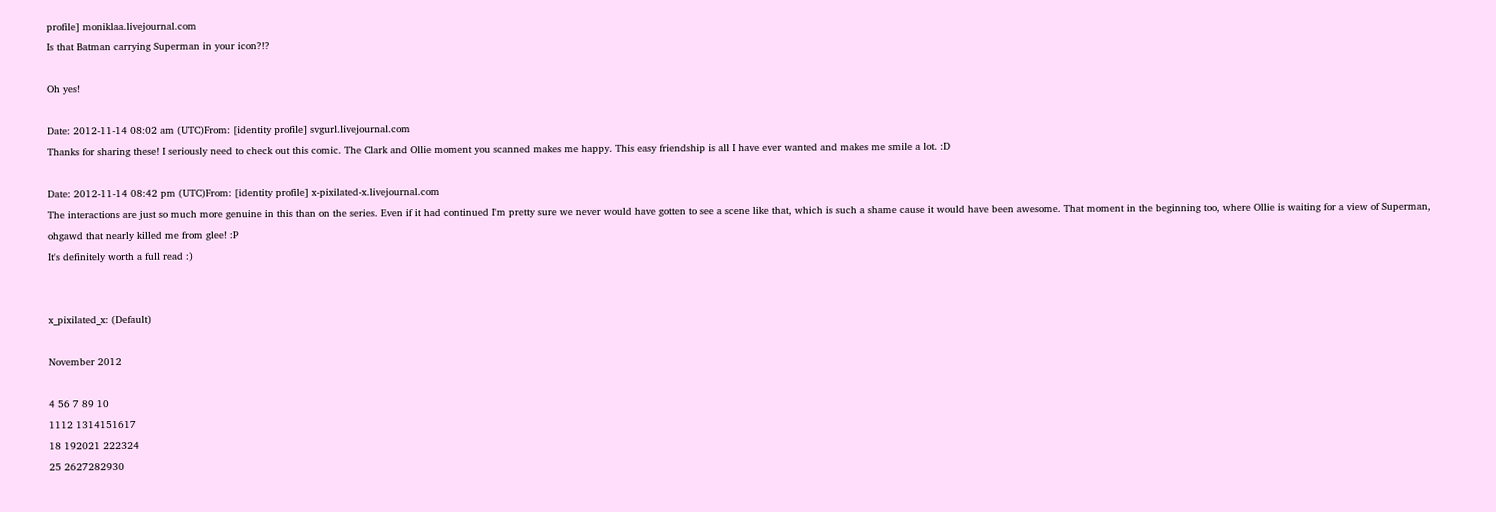profile] moniklaa.livejournal.com
Is that Batman carrying Superman in your icon?!?

Oh yes!

Date: 2012-11-14 08:02 am (UTC)From: [identity profile] svgurl.livejournal.com
Thanks for sharing these! I seriously need to check out this comic. The Clark and Ollie moment you scanned makes me happy. This easy friendship is all I have ever wanted and makes me smile a lot. :D

Date: 2012-11-14 08:42 pm (UTC)From: [identity profile] x-pixilated-x.livejournal.com
The interactions are just so much more genuine in this than on the series. Even if it had continued I'm pretty sure we never would have gotten to see a scene like that, which is such a shame cause it would have been awesome. That moment in the beginning too, where Ollie is waiting for a view of Superman, ohgawd that nearly killed me from glee! :P
It's definitely worth a full read :)


x_pixilated_x: (Default)

November 2012

4 56 7 89 10
1112 1314151617
18 192021 222324
25 2627282930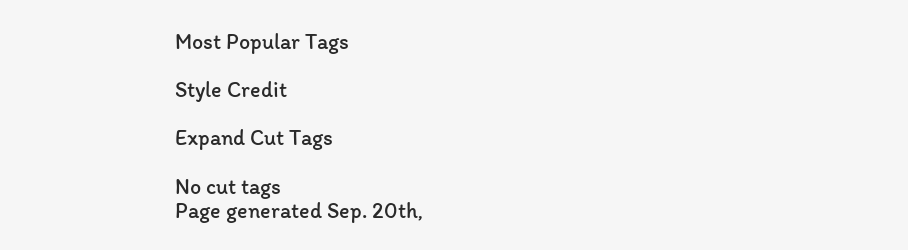Most Popular Tags

Style Credit

Expand Cut Tags

No cut tags
Page generated Sep. 20th,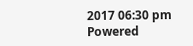2017 06:30 pm
Powered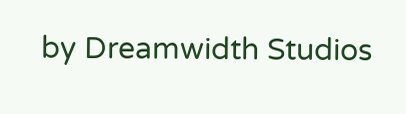by Dreamwidth Studios